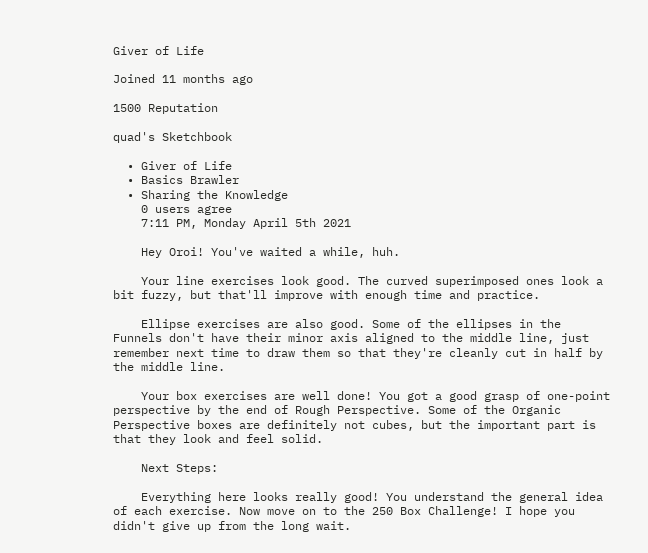Giver of Life

Joined 11 months ago

1500 Reputation

quad's Sketchbook

  • Giver of Life
  • Basics Brawler
  • Sharing the Knowledge
    0 users agree
    7:11 PM, Monday April 5th 2021

    Hey Oroi! You've waited a while, huh.

    Your line exercises look good. The curved superimposed ones look a bit fuzzy, but that'll improve with enough time and practice.

    Ellipse exercises are also good. Some of the ellipses in the Funnels don't have their minor axis aligned to the middle line, just remember next time to draw them so that they're cleanly cut in half by the middle line.

    Your box exercises are well done! You got a good grasp of one-point perspective by the end of Rough Perspective. Some of the Organic Perspective boxes are definitely not cubes, but the important part is that they look and feel solid.

    Next Steps:

    Everything here looks really good! You understand the general idea of each exercise. Now move on to the 250 Box Challenge! I hope you didn't give up from the long wait.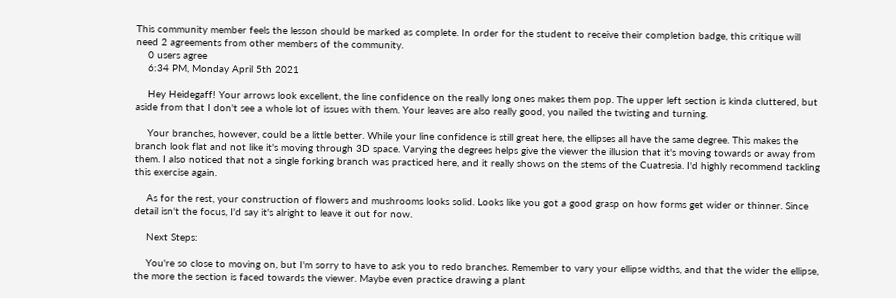This community member feels the lesson should be marked as complete. In order for the student to receive their completion badge, this critique will need 2 agreements from other members of the community.
    0 users agree
    6:34 PM, Monday April 5th 2021

    Hey Heidegaff! Your arrows look excellent, the line confidence on the really long ones makes them pop. The upper left section is kinda cluttered, but aside from that I don't see a whole lot of issues with them. Your leaves are also really good, you nailed the twisting and turning.

    Your branches, however, could be a little better. While your line confidence is still great here, the ellipses all have the same degree. This makes the branch look flat and not like it's moving through 3D space. Varying the degrees helps give the viewer the illusion that it's moving towards or away from them. I also noticed that not a single forking branch was practiced here, and it really shows on the stems of the Cuatresia. I'd highly recommend tackling this exercise again.

    As for the rest, your construction of flowers and mushrooms looks solid. Looks like you got a good grasp on how forms get wider or thinner. Since detail isn't the focus, I'd say it's alright to leave it out for now.

    Next Steps:

    You're so close to moving on, but I'm sorry to have to ask you to redo branches. Remember to vary your ellipse widths, and that the wider the ellipse, the more the section is faced towards the viewer. Maybe even practice drawing a plant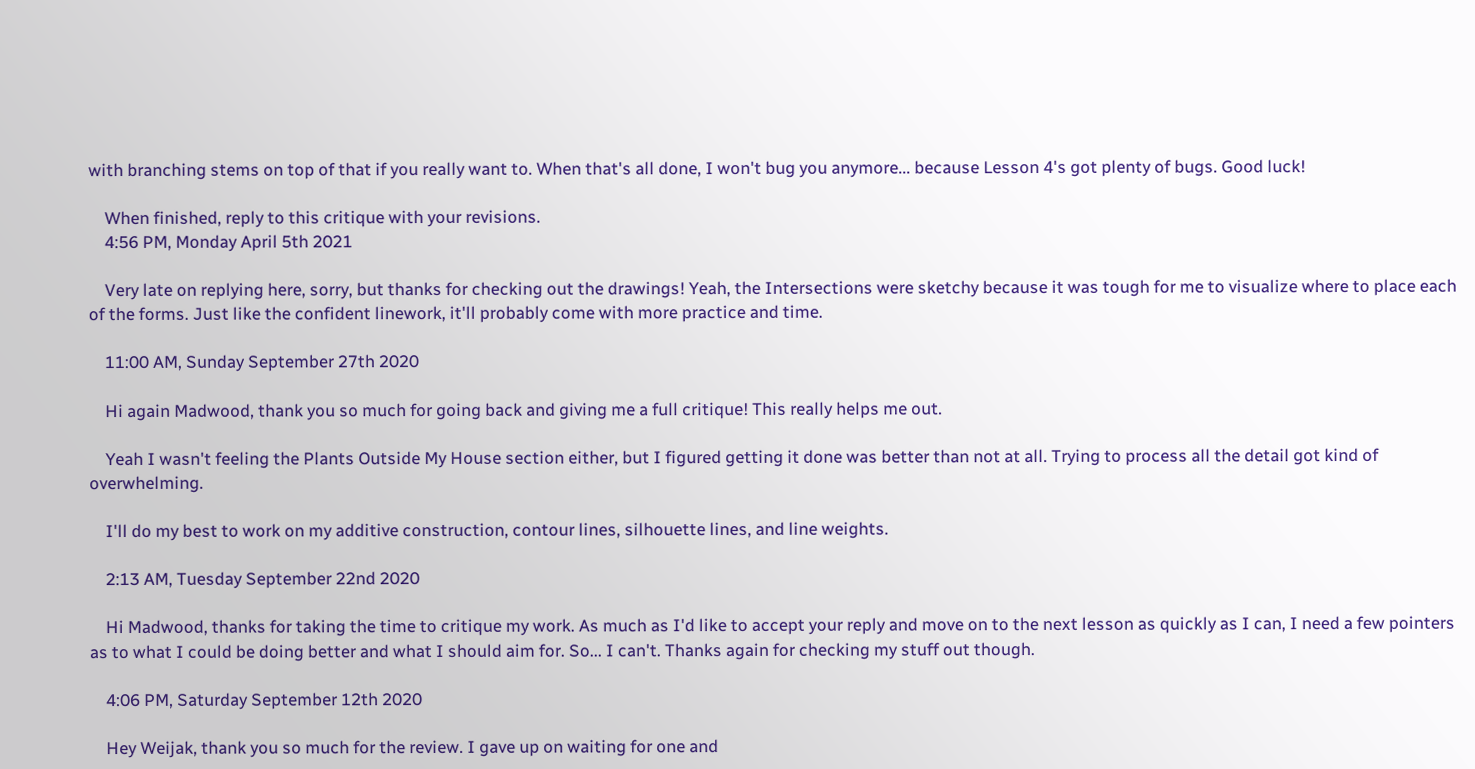with branching stems on top of that if you really want to. When that's all done, I won't bug you anymore... because Lesson 4's got plenty of bugs. Good luck!

    When finished, reply to this critique with your revisions.
    4:56 PM, Monday April 5th 2021

    Very late on replying here, sorry, but thanks for checking out the drawings! Yeah, the Intersections were sketchy because it was tough for me to visualize where to place each of the forms. Just like the confident linework, it'll probably come with more practice and time.

    11:00 AM, Sunday September 27th 2020

    Hi again Madwood, thank you so much for going back and giving me a full critique! This really helps me out.

    Yeah I wasn't feeling the Plants Outside My House section either, but I figured getting it done was better than not at all. Trying to process all the detail got kind of overwhelming.

    I'll do my best to work on my additive construction, contour lines, silhouette lines, and line weights.

    2:13 AM, Tuesday September 22nd 2020

    Hi Madwood, thanks for taking the time to critique my work. As much as I'd like to accept your reply and move on to the next lesson as quickly as I can, I need a few pointers as to what I could be doing better and what I should aim for. So... I can't. Thanks again for checking my stuff out though.

    4:06 PM, Saturday September 12th 2020

    Hey Weijak, thank you so much for the review. I gave up on waiting for one and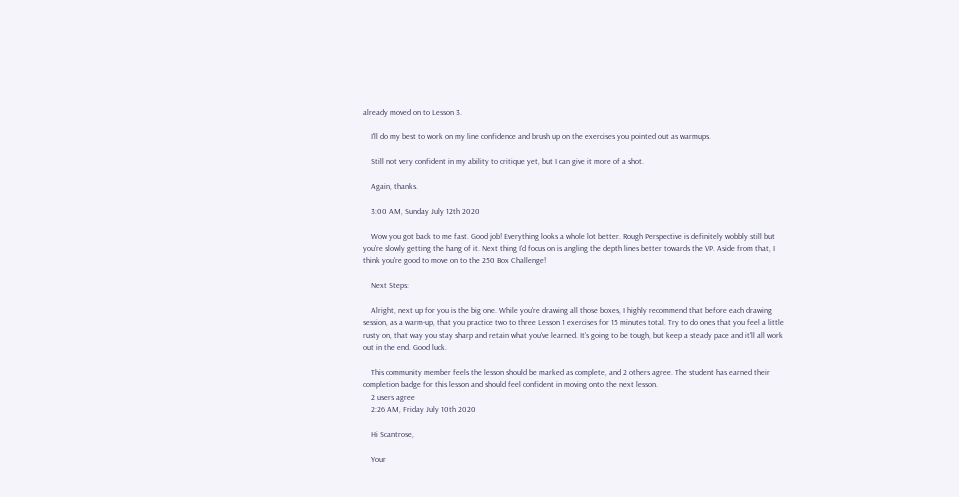already moved on to Lesson 3.

    I'll do my best to work on my line confidence and brush up on the exercises you pointed out as warmups.

    Still not very confident in my ability to critique yet, but I can give it more of a shot.

    Again, thanks.

    3:00 AM, Sunday July 12th 2020

    Wow you got back to me fast. Good job! Everything looks a whole lot better. Rough Perspective is definitely wobbly still but you're slowly getting the hang of it. Next thing I'd focus on is angling the depth lines better towards the VP. Aside from that, I think you're good to move on to the 250 Box Challenge!

    Next Steps:

    Alright, next up for you is the big one. While you're drawing all those boxes, I highly recommend that before each drawing session, as a warm-up, that you practice two to three Lesson 1 exercises for 15 minutes total. Try to do ones that you feel a little rusty on, that way you stay sharp and retain what you've learned. It's going to be tough, but keep a steady pace and it'll all work out in the end. Good luck.

    This community member feels the lesson should be marked as complete, and 2 others agree. The student has earned their completion badge for this lesson and should feel confident in moving onto the next lesson.
    2 users agree
    2:26 AM, Friday July 10th 2020

    Hi Scantrose,

    Your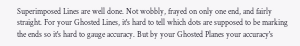Superimposed Lines are well done. Not wobbly, frayed on only one end, and fairly straight. For your Ghosted Lines, it's hard to tell which dots are supposed to be marking the ends so it's hard to gauge accuracy. But by your Ghosted Planes your accuracy's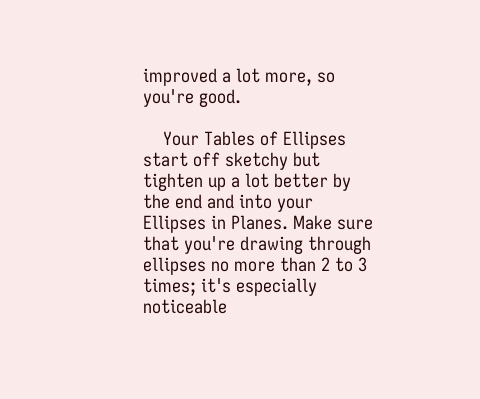improved a lot more, so you're good.

    Your Tables of Ellipses start off sketchy but tighten up a lot better by the end and into your Ellipses in Planes. Make sure that you're drawing through ellipses no more than 2 to 3 times; it's especially noticeable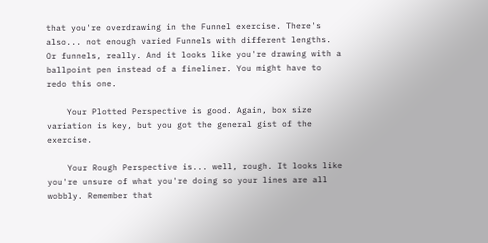that you're overdrawing in the Funnel exercise. There's also... not enough varied Funnels with different lengths. Or funnels, really. And it looks like you're drawing with a ballpoint pen instead of a fineliner. You might have to redo this one.

    Your Plotted Perspective is good. Again, box size variation is key, but you got the general gist of the exercise.

    Your Rough Perspective is... well, rough. It looks like you're unsure of what you're doing so your lines are all wobbly. Remember that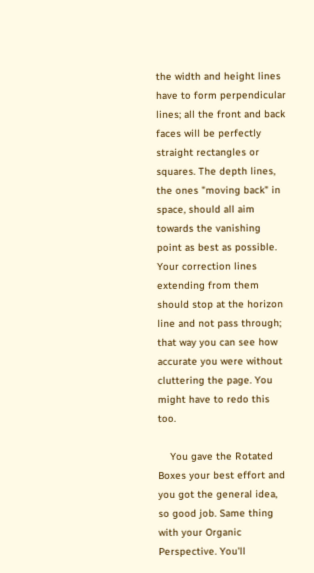the width and height lines have to form perpendicular lines; all the front and back faces will be perfectly straight rectangles or squares. The depth lines, the ones "moving back" in space, should all aim towards the vanishing point as best as possible. Your correction lines extending from them should stop at the horizon line and not pass through; that way you can see how accurate you were without cluttering the page. You might have to redo this too.

    You gave the Rotated Boxes your best effort and you got the general idea, so good job. Same thing with your Organic Perspective. You'll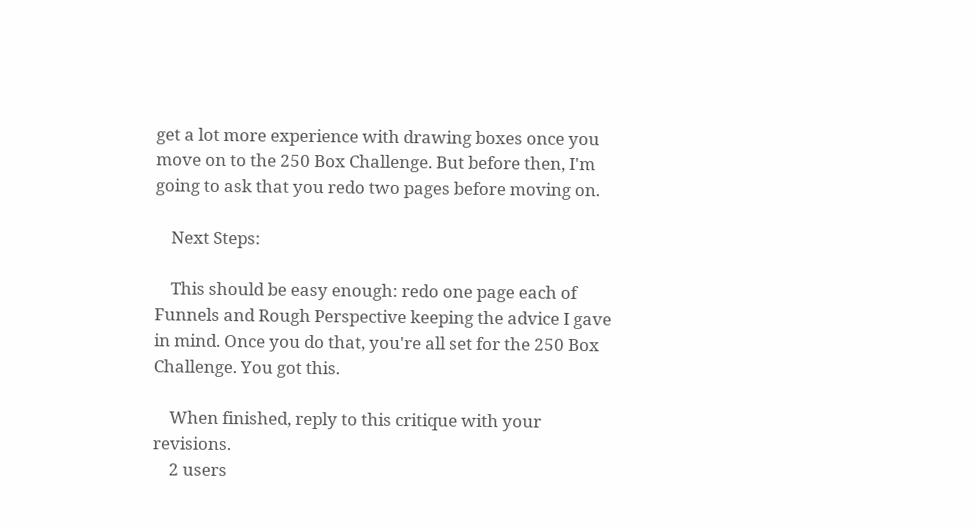get a lot more experience with drawing boxes once you move on to the 250 Box Challenge. But before then, I'm going to ask that you redo two pages before moving on.

    Next Steps:

    This should be easy enough: redo one page each of Funnels and Rough Perspective keeping the advice I gave in mind. Once you do that, you're all set for the 250 Box Challenge. You got this.

    When finished, reply to this critique with your revisions.
    2 users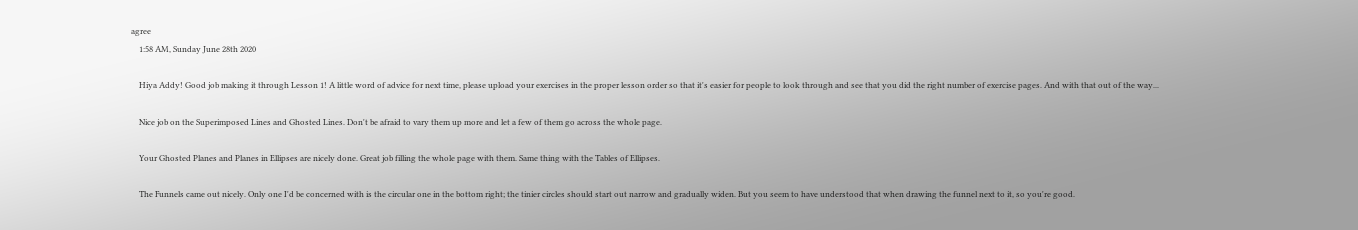agree
    1:58 AM, Sunday June 28th 2020

    Hiya Addy! Good job making it through Lesson 1! A little word of advice for next time, please upload your exercises in the proper lesson order so that it's easier for people to look through and see that you did the right number of exercise pages. And with that out of the way...

    Nice job on the Superimposed Lines and Ghosted Lines. Don't be afraid to vary them up more and let a few of them go across the whole page.

    Your Ghosted Planes and Planes in Ellipses are nicely done. Great job filling the whole page with them. Same thing with the Tables of Ellipses.

    The Funnels came out nicely. Only one I'd be concerned with is the circular one in the bottom right; the tinier circles should start out narrow and gradually widen. But you seem to have understood that when drawing the funnel next to it, so you're good.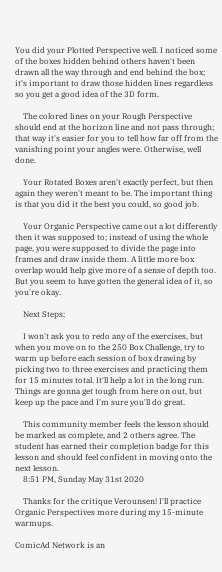You did your Plotted Perspective well. I noticed some of the boxes hidden behind others haven't been drawn all the way through and end behind the box; it's important to draw those hidden lines regardless so you get a good idea of the 3D form.

    The colored lines on your Rough Perspective should end at the horizon line and not pass through; that way it's easier for you to tell how far off from the vanishing point your angles were. Otherwise, well done.

    Your Rotated Boxes aren't exactly perfect, but then again they weren't meant to be. The important thing is that you did it the best you could, so good job.

    Your Organic Perspective came out a lot differently then it was supposed to; instead of using the whole page, you were supposed to divide the page into frames and draw inside them. A little more box overlap would help give more of a sense of depth too. But you seem to have gotten the general idea of it, so you're okay.

    Next Steps:

    I won't ask you to redo any of the exercises, but when you move on to the 250 Box Challenge, try to warm up before each session of box drawing by picking two to three exercises and practicing them for 15 minutes total. It'll help a lot in the long run. Things are gonna get tough from here on out, but keep up the pace and I'm sure you'll do great.

    This community member feels the lesson should be marked as complete, and 2 others agree. The student has earned their completion badge for this lesson and should feel confident in moving onto the next lesson.
    8:51 PM, Sunday May 31st 2020

    Thanks for the critique Verounsen! I'll practice Organic Perspectives more during my 15-minute warmups.

ComicAd Network is an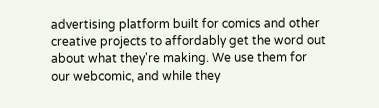advertising platform built for comics and other creative projects to affordably get the word out about what they're making. We use them for our webcomic, and while they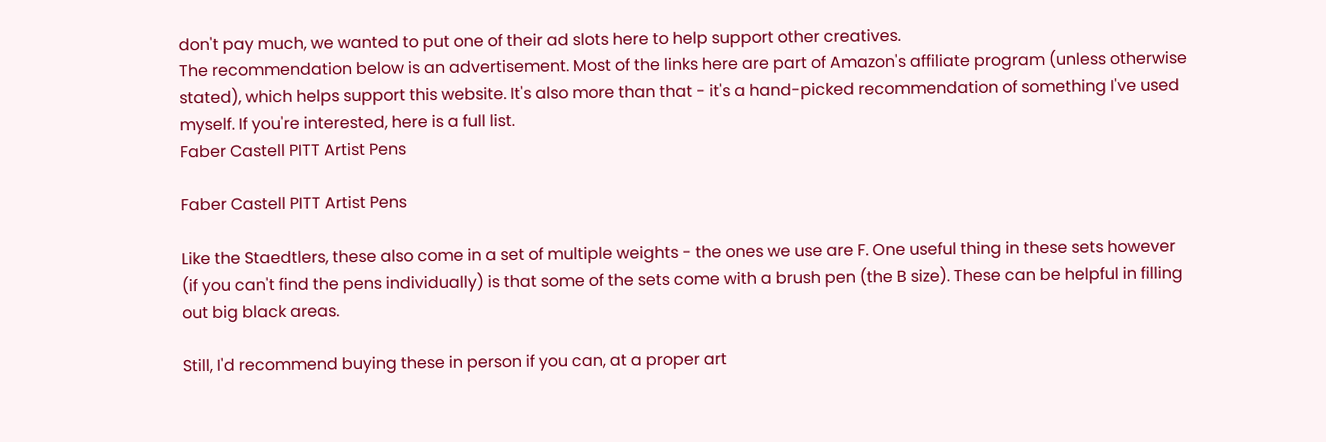don't pay much, we wanted to put one of their ad slots here to help support other creatives.
The recommendation below is an advertisement. Most of the links here are part of Amazon's affiliate program (unless otherwise stated), which helps support this website. It's also more than that - it's a hand-picked recommendation of something I've used myself. If you're interested, here is a full list.
Faber Castell PITT Artist Pens

Faber Castell PITT Artist Pens

Like the Staedtlers, these also come in a set of multiple weights - the ones we use are F. One useful thing in these sets however (if you can't find the pens individually) is that some of the sets come with a brush pen (the B size). These can be helpful in filling out big black areas.

Still, I'd recommend buying these in person if you can, at a proper art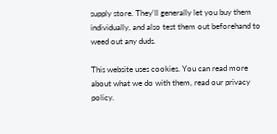supply store. They'll generally let you buy them individually, and also test them out beforehand to weed out any duds.

This website uses cookies. You can read more about what we do with them, read our privacy policy.